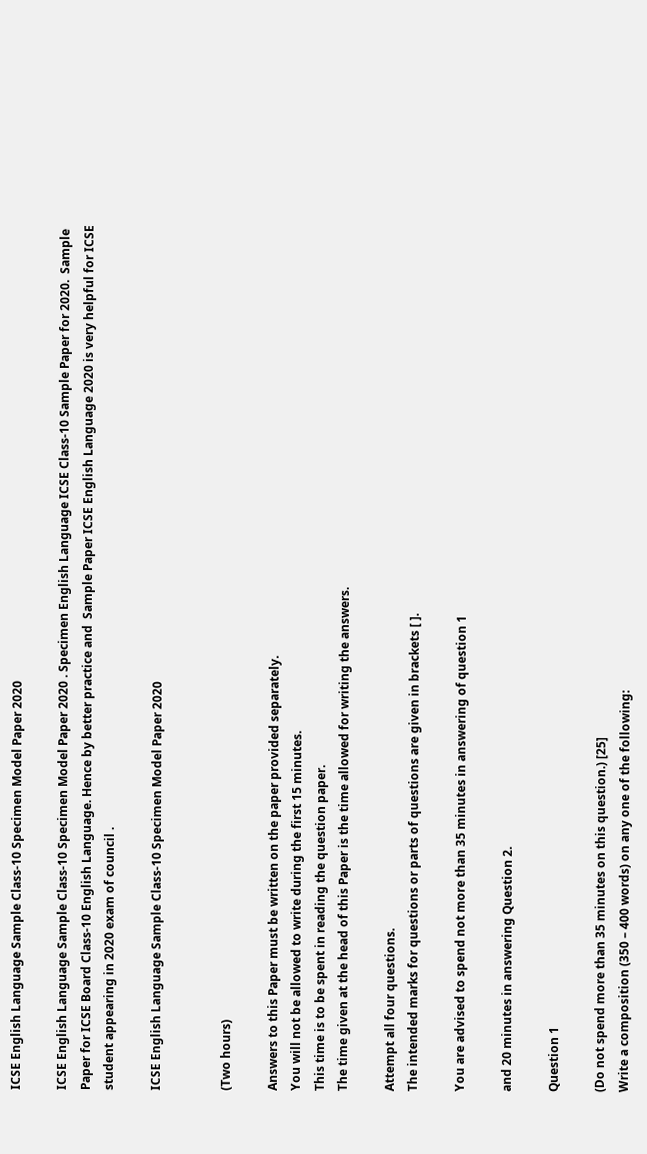ICSE English Language Sample Class-10 Specimen Model Paper 2020

ICSE English Language Sample Class-10 Specimen Model Paper 2020 . Specimen English Language ICSE Class-10 Sample Paper for 2020.  Sample Paper for ICSE Board Class-10 English Language. Hence by better practice and  Sample Paper ICSE English Language 2020 is very helpful for ICSE student appearing in 2020 exam of council .

ICSE English Language Sample Class-10 Specimen Model Paper 2020


(Two hours)

Answers to this Paper must be written on the paper provided separately.
You will not be allowed to write during the first 15 minutes.
This time is to be spent in reading the question paper.
The time given at the head of this Paper is the time allowed for writing the answers.

Attempt all four questions.
The intended marks for questions or parts of questions are given in brackets [ ].

You are advised to spend not more than 35 minutes in answering of question 1

and 20 minutes in answering Question 2.

Question 1

(Do not spend more than 35 minutes on this question.) [25]
Write a composition (350 – 400 words) on any one of the following: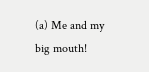(a) Me and my big mouth!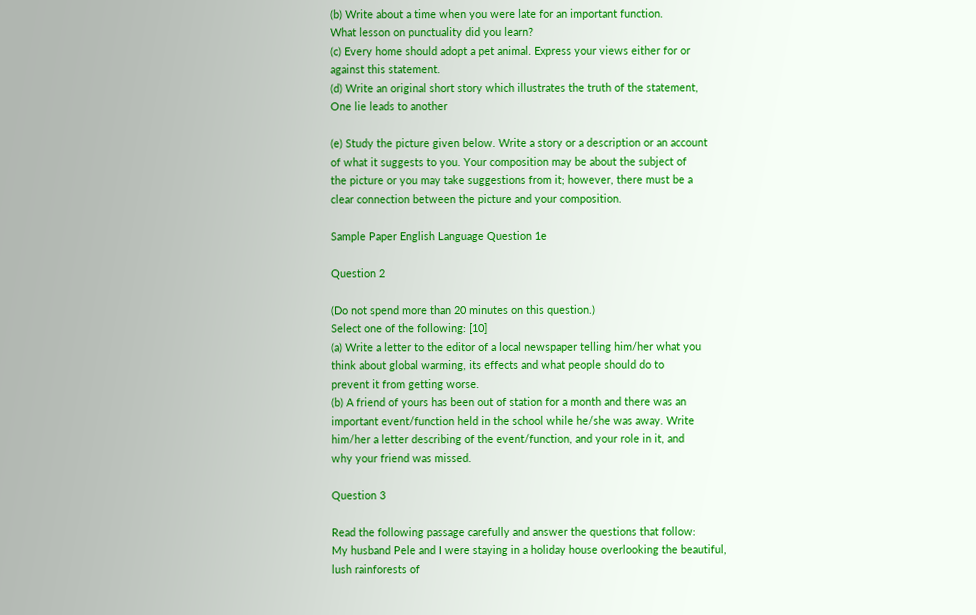(b) Write about a time when you were late for an important function.
What lesson on punctuality did you learn?
(c) Every home should adopt a pet animal. Express your views either for or
against this statement.
(d) Write an original short story which illustrates the truth of the statement,
One lie leads to another

(e) Study the picture given below. Write a story or a description or an account
of what it suggests to you. Your composition may be about the subject of
the picture or you may take suggestions from it; however, there must be a
clear connection between the picture and your composition.

Sample Paper English Language Question 1e

Question 2

(Do not spend more than 20 minutes on this question.)
Select one of the following: [10]
(a) Write a letter to the editor of a local newspaper telling him/her what you
think about global warming, its effects and what people should do to
prevent it from getting worse.
(b) A friend of yours has been out of station for a month and there was an
important event/function held in the school while he/she was away. Write
him/her a letter describing of the event/function, and your role in it, and
why your friend was missed.

Question 3

Read the following passage carefully and answer the questions that follow:
My husband Pele and I were staying in a holiday house overlooking the beautiful,
lush rainforests of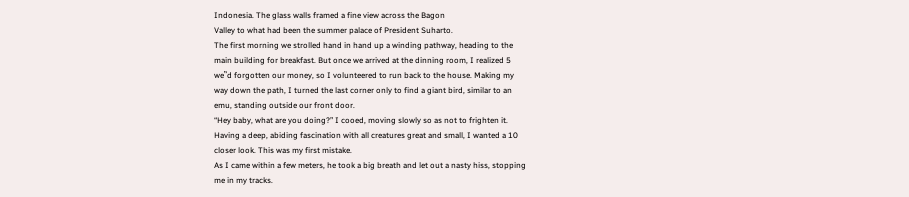Indonesia. The glass walls framed a fine view across the Bagon
Valley to what had been the summer palace of President Suharto.
The first morning we strolled hand in hand up a winding pathway, heading to the
main building for breakfast. But once we arrived at the dinning room, I realized 5
we‟d forgotten our money, so I volunteered to run back to the house. Making my
way down the path, I turned the last corner only to find a giant bird, similar to an
emu, standing outside our front door.
“Hey baby, what are you doing?” I cooed, moving slowly so as not to frighten it.
Having a deep, abiding fascination with all creatures great and small, I wanted a 10
closer look. This was my first mistake.
As I came within a few meters, he took a big breath and let out a nasty hiss, stopping
me in my tracks.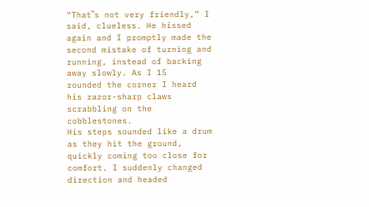“That‟s not very friendly,” I said, clueless. He hissed again and I promptly made the
second mistake of turning and running, instead of backing away slowly. As I 15
rounded the corner I heard his razor-sharp claws scrabbling on the cobblestones.
His steps sounded like a drum as they hit the ground, quickly coming too close for
comfort. I suddenly changed direction and headed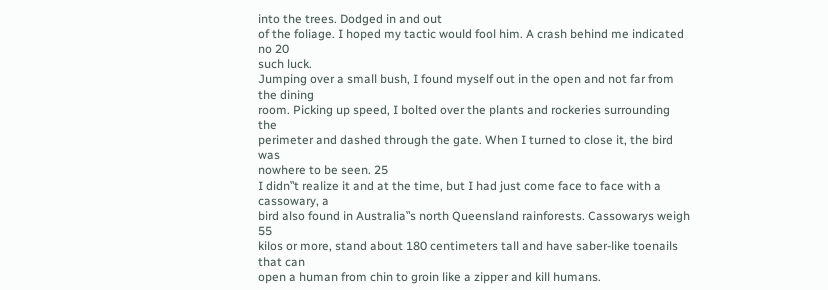into the trees. Dodged in and out
of the foliage. I hoped my tactic would fool him. A crash behind me indicated no 20
such luck.
Jumping over a small bush, I found myself out in the open and not far from the dining
room. Picking up speed, I bolted over the plants and rockeries surrounding the
perimeter and dashed through the gate. When I turned to close it, the bird was
nowhere to be seen. 25
I didn‟t realize it and at the time, but I had just come face to face with a cassowary, a
bird also found in Australia‟s north Queensland rainforests. Cassowarys weigh 55
kilos or more, stand about 180 centimeters tall and have saber-like toenails that can
open a human from chin to groin like a zipper and kill humans.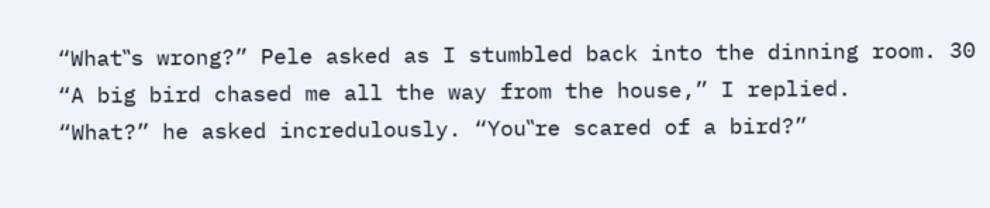“What‟s wrong?” Pele asked as I stumbled back into the dinning room. 30
“A big bird chased me all the way from the house,” I replied.
“What?” he asked incredulously. “You‟re scared of a bird?”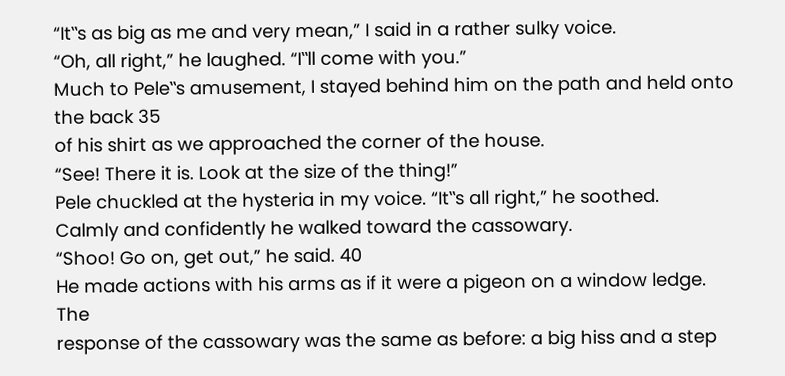“It‟s as big as me and very mean,” I said in a rather sulky voice.
“Oh, all right,” he laughed. “I‟ll come with you.”
Much to Pele‟s amusement, I stayed behind him on the path and held onto the back 35
of his shirt as we approached the corner of the house.
“See! There it is. Look at the size of the thing!”
Pele chuckled at the hysteria in my voice. “It‟s all right,” he soothed.
Calmly and confidently he walked toward the cassowary.
“Shoo! Go on, get out,” he said. 40
He made actions with his arms as if it were a pigeon on a window ledge. The
response of the cassowary was the same as before: a big hiss and a step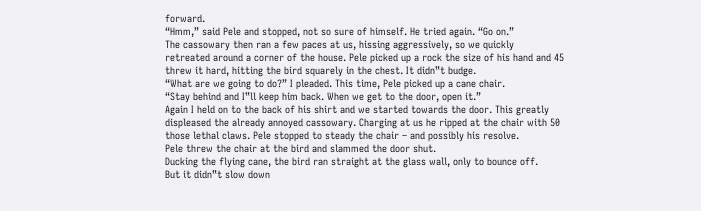forward.
“Hmm,” said Pele and stopped, not so sure of himself. He tried again. “Go on.”
The cassowary then ran a few paces at us, hissing aggressively, so we quickly
retreated around a corner of the house. Pele picked up a rock the size of his hand and 45
threw it hard, hitting the bird squarely in the chest. It didn‟t budge.
“What are we going to do?” I pleaded. This time, Pele picked up a cane chair.
“Stay behind and I‟ll keep him back. When we get to the door, open it.”
Again I held on to the back of his shirt and we started towards the door. This greatly
displeased the already annoyed cassowary. Charging at us he ripped at the chair with 50
those lethal claws. Pele stopped to steady the chair – and possibly his resolve.
Pele threw the chair at the bird and slammed the door shut.
Ducking the flying cane, the bird ran straight at the glass wall, only to bounce off.
But it didn‟t slow down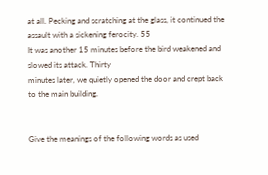at all. Pecking and scratching at the glass, it continued the
assault with a sickening ferocity. 55
It was another 15 minutes before the bird weakened and slowed its attack. Thirty
minutes later, we quietly opened the door and crept back to the main building.


Give the meanings of the following words as used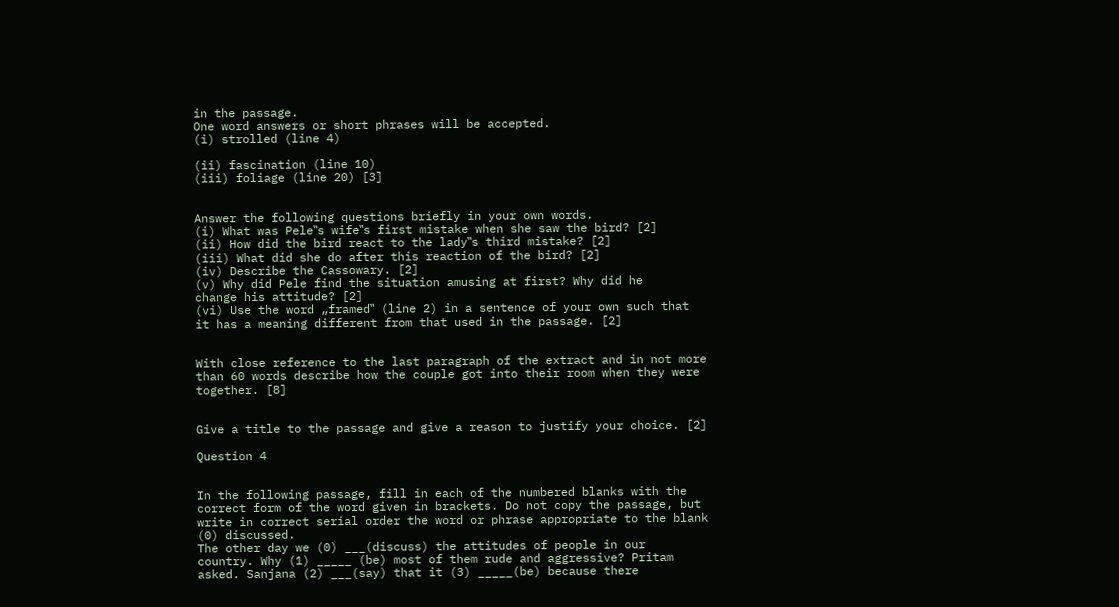in the passage.
One word answers or short phrases will be accepted.
(i) strolled (line 4)

(ii) fascination (line 10)
(iii) foliage (line 20) [3]


Answer the following questions briefly in your own words.
(i) What was Pele‟s wife‟s first mistake when she saw the bird? [2]
(ii) How did the bird react to the lady‟s third mistake? [2]
(iii) What did she do after this reaction of the bird? [2]
(iv) Describe the Cassowary. [2]
(v) Why did Pele find the situation amusing at first? Why did he
change his attitude? [2]
(vi) Use the word „framed‟ (line 2) in a sentence of your own such that
it has a meaning different from that used in the passage. [2]


With close reference to the last paragraph of the extract and in not more
than 60 words describe how the couple got into their room when they were
together. [8]


Give a title to the passage and give a reason to justify your choice. [2]

Question 4


In the following passage, fill in each of the numbered blanks with the
correct form of the word given in brackets. Do not copy the passage, but
write in correct serial order the word or phrase appropriate to the blank
(0) discussed.
The other day we (0) ___(discuss) the attitudes of people in our
country. Why (1) _____ (be) most of them rude and aggressive? Pritam
asked. Sanjana (2) ___(say) that it (3) _____(be) because there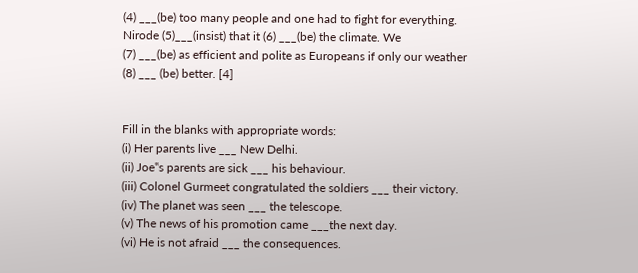(4) ___(be) too many people and one had to fight for everything.
Nirode (5)___(insist) that it (6) ___(be) the climate. We
(7) ___(be) as efficient and polite as Europeans if only our weather
(8) ___ (be) better. [4]


Fill in the blanks with appropriate words:
(i) Her parents live ___ New Delhi.
(ii) Joe‟s parents are sick ___ his behaviour.
(iii) Colonel Gurmeet congratulated the soldiers ___ their victory.
(iv) The planet was seen ___ the telescope.
(v) The news of his promotion came ___the next day.
(vi) He is not afraid ___ the consequences.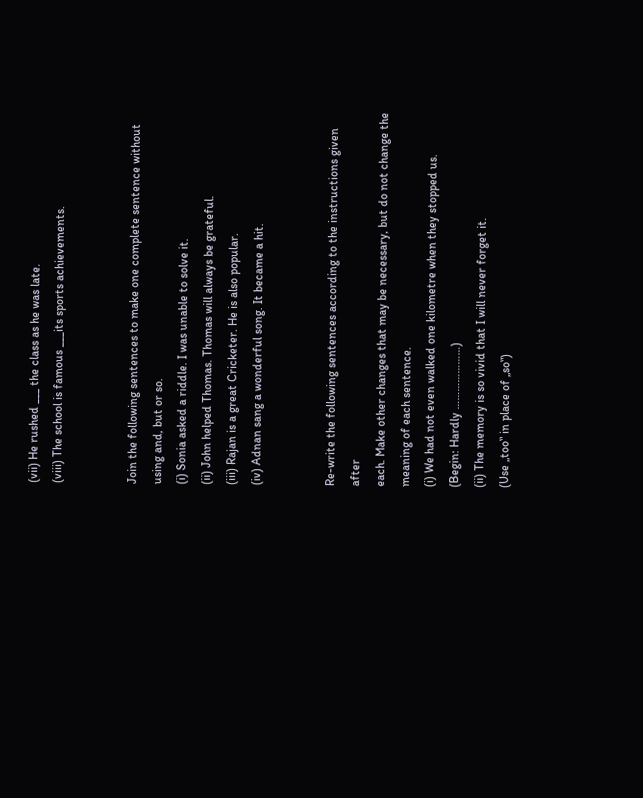(vii) He rushed ___ the class as he was late.
(viii) The school is famous ___its sports achievements.


Join the following sentences to make one complete sentence without
using and, but or so.
(i) Sonia asked a riddle. I was unable to solve it.
(ii) John helped Thomas. Thomas will always be grateful.
(iii) Rajan is a great Cricketer. He is also popular.
(iv) Adnan sang a wonderful song. It became a hit.


Re-write the following sentences according to the instructions given after
each. Make other changes that may be necessary, but do not change the
meaning of each sentence.
(i) We had not even walked one kilometre when they stopped us.
(Begin: Hardly …………………)
(ii) The memory is so vivid that I will never forget it.
(Use „too‟ in place of „so‟)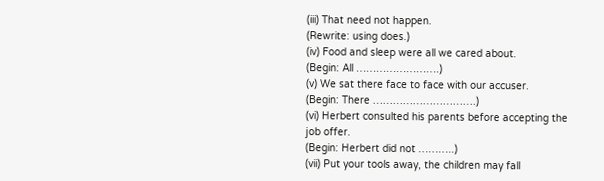(iii) That need not happen.
(Rewrite: using does.)
(iv) Food and sleep were all we cared about.
(Begin: All …………………….)
(v) We sat there face to face with our accuser.
(Begin: There ………………………….)
(vi) Herbert consulted his parents before accepting the job offer.
(Begin: Herbert did not ………..)
(vii) Put your tools away, the children may fall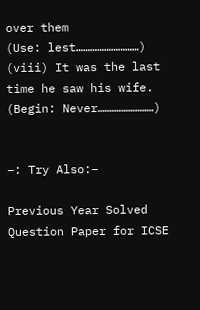over them
(Use: lest………………………)
(viii) It was the last time he saw his wife.
(Begin: Never……………………)


–: Try Also:–

Previous Year Solved Question Paper for ICSE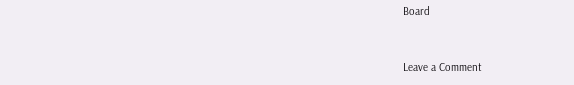Board


Leave a Comment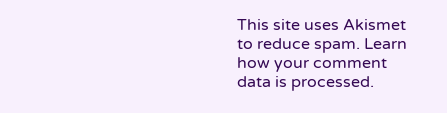This site uses Akismet to reduce spam. Learn how your comment data is processed.